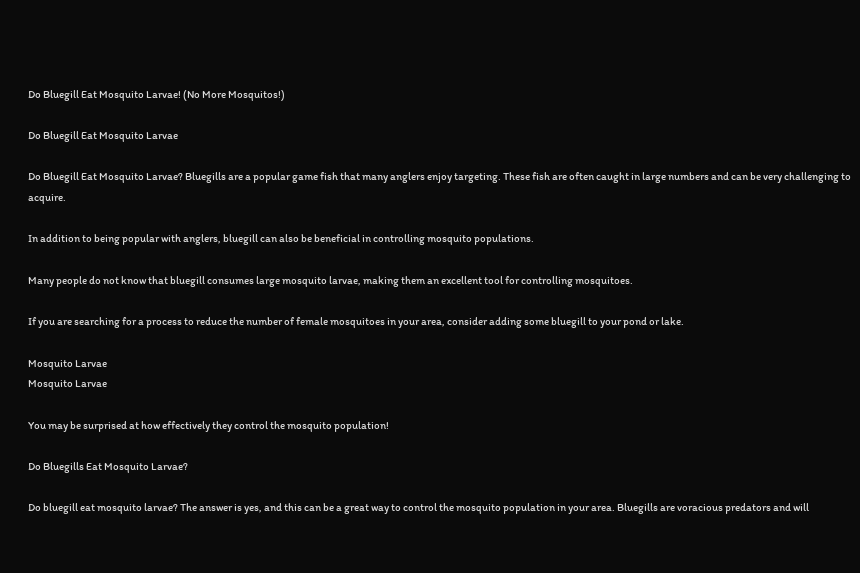Do Bluegill Eat Mosquito Larvae! (No More Mosquitos!)

Do Bluegill Eat Mosquito Larvae

Do Bluegill Eat Mosquito Larvae? Bluegills are a popular game fish that many anglers enjoy targeting. These fish are often caught in large numbers and can be very challenging to acquire.

In addition to being popular with anglers, bluegill can also be beneficial in controlling mosquito populations.

Many people do not know that bluegill consumes large mosquito larvae, making them an excellent tool for controlling mosquitoes.

If you are searching for a process to reduce the number of female mosquitoes in your area, consider adding some bluegill to your pond or lake.

Mosquito Larvae
Mosquito Larvae

You may be surprised at how effectively they control the mosquito population!

Do Bluegills Eat Mosquito Larvae?

Do bluegill eat mosquito larvae? The answer is yes, and this can be a great way to control the mosquito population in your area. Bluegills are voracious predators and will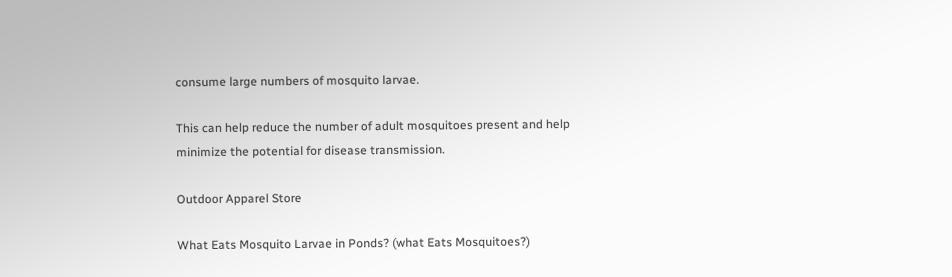consume large numbers of mosquito larvae.

This can help reduce the number of adult mosquitoes present and help minimize the potential for disease transmission.

Outdoor Apparel Store

What Eats Mosquito Larvae in Ponds? (what Eats Mosquitoes?)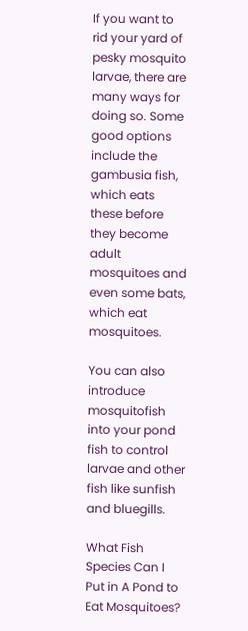If you want to rid your yard of pesky mosquito larvae, there are many ways for doing so. Some good options include the gambusia fish, which eats these before they become adult mosquitoes and even some bats, which eat mosquitoes.

You can also introduce mosquitofish into your pond fish to control larvae and other fish like sunfish and bluegills.

What Fish Species Can I Put in A Pond to Eat Mosquitoes?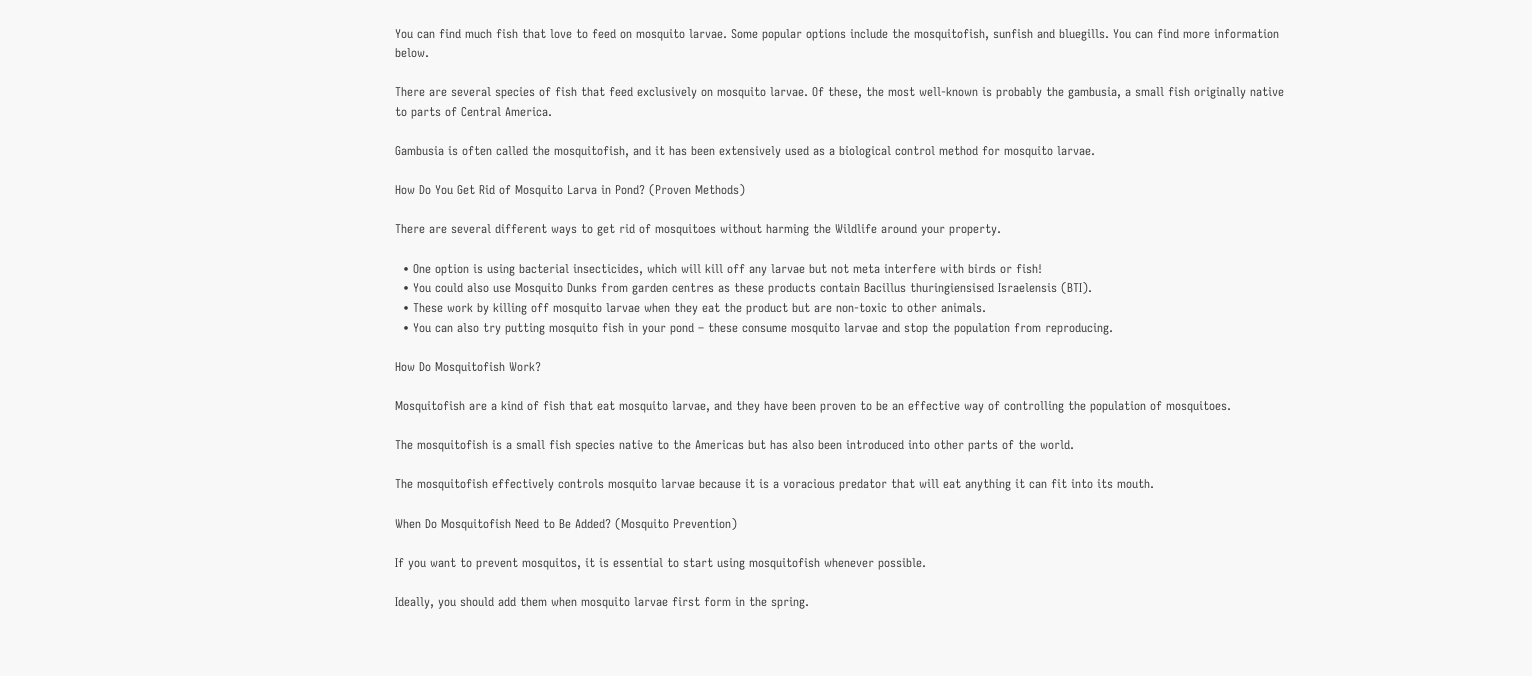You can find much fish that love to feed on mosquito larvae. Some popular options include the mosquitofish, sunfish and bluegills. You can find more information below.

There are several species of fish that feed exclusively on mosquito larvae. Of these, the most well-known is probably the gambusia, a small fish originally native to parts of Central America.

Gambusia is often called the mosquitofish, and it has been extensively used as a biological control method for mosquito larvae.

How Do You Get Rid of Mosquito Larva in Pond? (Proven Methods)

There are several different ways to get rid of mosquitoes without harming the Wildlife around your property.

  • One option is using bacterial insecticides, which will kill off any larvae but not meta interfere with birds or fish!
  • You could also use Mosquito Dunks from garden centres as these products contain Bacillus thuringiensised Israelensis (BTI).
  • These work by killing off mosquito larvae when they eat the product but are non-toxic to other animals.
  • You can also try putting mosquito fish in your pond – these consume mosquito larvae and stop the population from reproducing.

How Do Mosquitofish Work?

Mosquitofish are a kind of fish that eat mosquito larvae, and they have been proven to be an effective way of controlling the population of mosquitoes.

The mosquitofish is a small fish species native to the Americas but has also been introduced into other parts of the world.

The mosquitofish effectively controls mosquito larvae because it is a voracious predator that will eat anything it can fit into its mouth.

When Do Mosquitofish Need to Be Added? (Mosquito Prevention)

If you want to prevent mosquitos, it is essential to start using mosquitofish whenever possible.

Ideally, you should add them when mosquito larvae first form in the spring.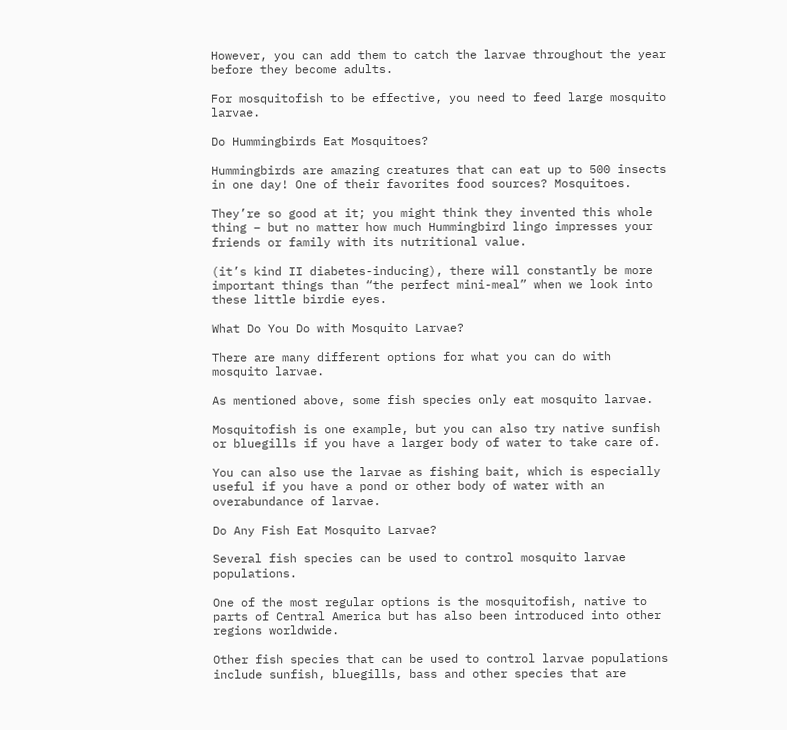However, you can add them to catch the larvae throughout the year before they become adults.

For mosquitofish to be effective, you need to feed large mosquito larvae.

Do Hummingbirds Eat Mosquitoes?

Hummingbirds are amazing creatures that can eat up to 500 insects in one day! One of their favorites food sources? Mosquitoes.

They’re so good at it; you might think they invented this whole thing – but no matter how much Hummingbird lingo impresses your friends or family with its nutritional value.

(it’s kind II diabetes-inducing), there will constantly be more important things than “the perfect mini-meal” when we look into these little birdie eyes.

What Do You Do with Mosquito Larvae?

There are many different options for what you can do with mosquito larvae.

As mentioned above, some fish species only eat mosquito larvae.

Mosquitofish is one example, but you can also try native sunfish or bluegills if you have a larger body of water to take care of.

You can also use the larvae as fishing bait, which is especially useful if you have a pond or other body of water with an overabundance of larvae.

Do Any Fish Eat Mosquito Larvae?

Several fish species can be used to control mosquito larvae populations.

One of the most regular options is the mosquitofish, native to parts of Central America but has also been introduced into other regions worldwide.

Other fish species that can be used to control larvae populations include sunfish, bluegills, bass and other species that are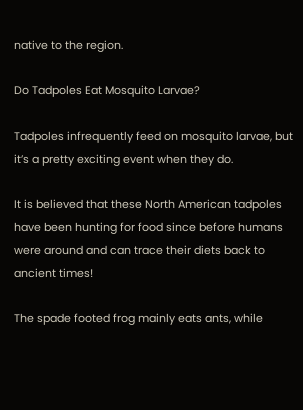native to the region.

Do Tadpoles Eat Mosquito Larvae?

Tadpoles infrequently feed on mosquito larvae, but it’s a pretty exciting event when they do.

It is believed that these North American tadpoles have been hunting for food since before humans were around and can trace their diets back to ancient times!

The spade footed frog mainly eats ants, while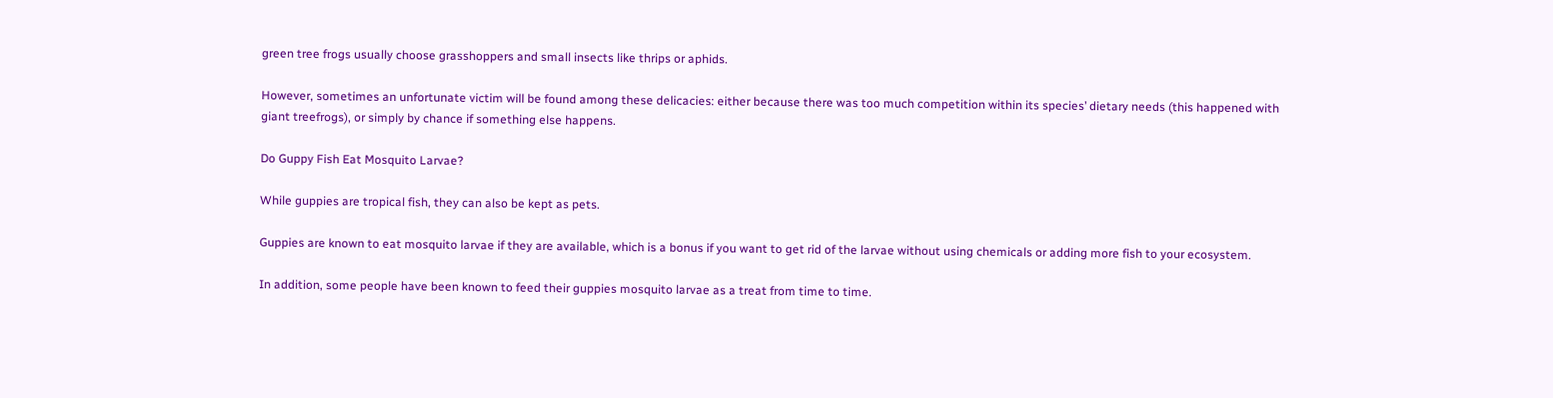green tree frogs usually choose grasshoppers and small insects like thrips or aphids.

However, sometimes an unfortunate victim will be found among these delicacies: either because there was too much competition within its species’ dietary needs (this happened with giant treefrogs), or simply by chance if something else happens.

Do Guppy Fish Eat Mosquito Larvae?

While guppies are tropical fish, they can also be kept as pets.

Guppies are known to eat mosquito larvae if they are available, which is a bonus if you want to get rid of the larvae without using chemicals or adding more fish to your ecosystem.

In addition, some people have been known to feed their guppies mosquito larvae as a treat from time to time.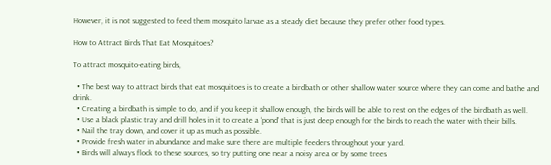However, it is not suggested to feed them mosquito larvae as a steady diet because they prefer other food types.

How to Attract Birds That Eat Mosquitoes?

To attract mosquito-eating birds,

  • The best way to attract birds that eat mosquitoes is to create a birdbath or other shallow water source where they can come and bathe and drink.
  • Creating a birdbath is simple to do, and if you keep it shallow enough, the birds will be able to rest on the edges of the birdbath as well.
  • Use a black plastic tray and drill holes in it to create a ‘pond’ that is just deep enough for the birds to reach the water with their bills.
  • Nail the tray down, and cover it up as much as possible.
  • Provide fresh water in abundance and make sure there are multiple feeders throughout your yard.
  • Birds will always flock to these sources, so try putting one near a noisy area or by some trees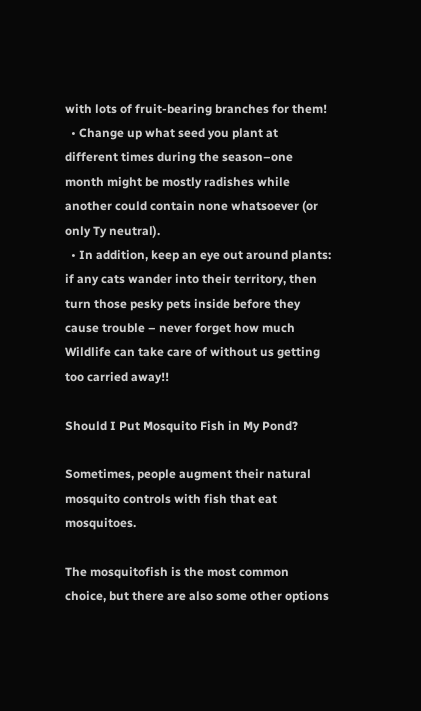with lots of fruit-bearing branches for them!
  • Change up what seed you plant at different times during the season–one month might be mostly radishes while another could contain none whatsoever (or only Ty neutral).
  • In addition, keep an eye out around plants: if any cats wander into their territory, then turn those pesky pets inside before they cause trouble – never forget how much Wildlife can take care of without us getting too carried away!!

Should I Put Mosquito Fish in My Pond?

Sometimes, people augment their natural mosquito controls with fish that eat mosquitoes.

The mosquitofish is the most common choice, but there are also some other options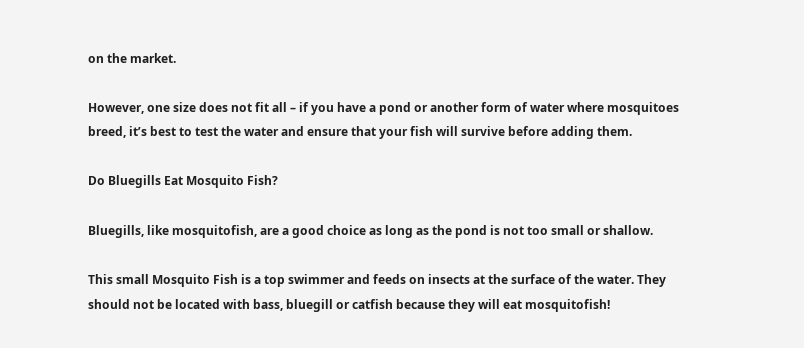on the market.

However, one size does not fit all – if you have a pond or another form of water where mosquitoes breed, it’s best to test the water and ensure that your fish will survive before adding them.

Do Bluegills Eat Mosquito Fish?

Bluegills, like mosquitofish, are a good choice as long as the pond is not too small or shallow.

This small Mosquito Fish is a top swimmer and feeds on insects at the surface of the water. They should not be located with bass, bluegill or catfish because they will eat mosquitofish!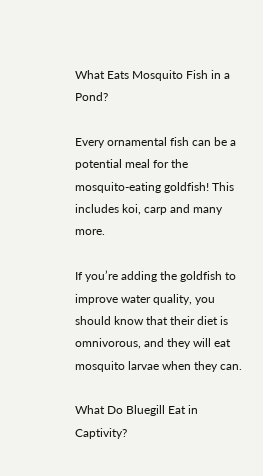What Eats Mosquito Fish in a Pond?

Every ornamental fish can be a potential meal for the mosquito-eating goldfish! This includes koi, carp and many more.

If you’re adding the goldfish to improve water quality, you should know that their diet is omnivorous, and they will eat mosquito larvae when they can.

What Do Bluegill Eat in Captivity?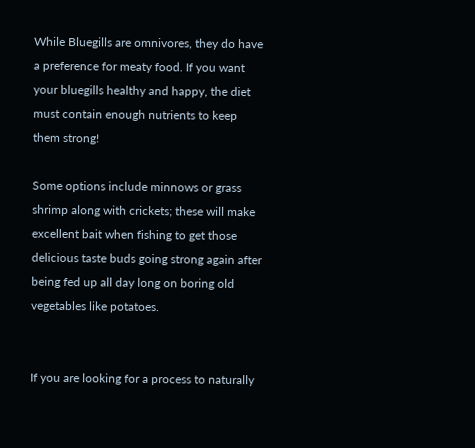While Bluegills are omnivores, they do have a preference for meaty food. If you want your bluegills healthy and happy, the diet must contain enough nutrients to keep them strong!

Some options include minnows or grass shrimp along with crickets; these will make excellent bait when fishing to get those delicious taste buds going strong again after being fed up all day long on boring old vegetables like potatoes.


If you are looking for a process to naturally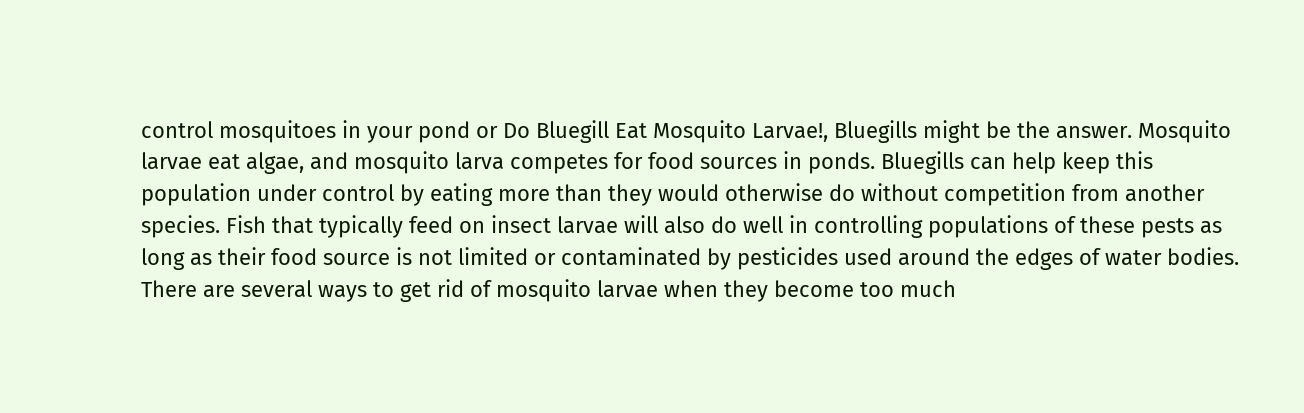control mosquitoes in your pond or Do Bluegill Eat Mosquito Larvae!, Bluegills might be the answer. Mosquito larvae eat algae, and mosquito larva competes for food sources in ponds. Bluegills can help keep this population under control by eating more than they would otherwise do without competition from another species. Fish that typically feed on insect larvae will also do well in controlling populations of these pests as long as their food source is not limited or contaminated by pesticides used around the edges of water bodies. There are several ways to get rid of mosquito larvae when they become too much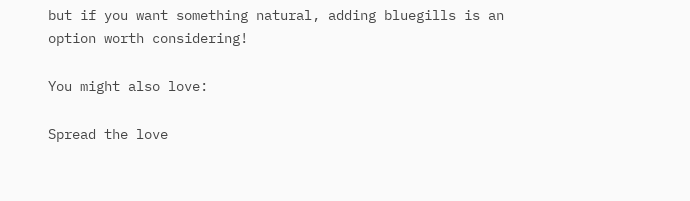but if you want something natural, adding bluegills is an option worth considering!

You might also love:

Spread the love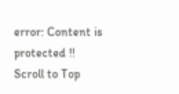error: Content is protected !!
Scroll to Top